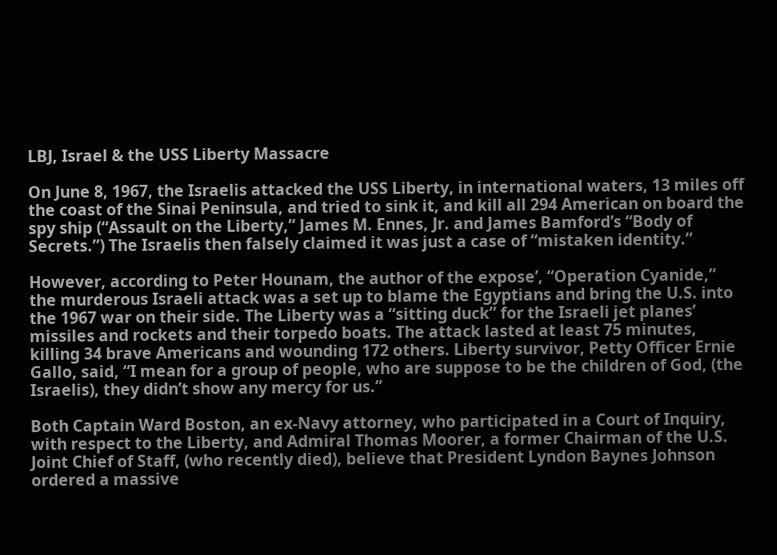LBJ, Israel & the USS Liberty Massacre

On June 8, 1967, the Israelis attacked the USS Liberty, in international waters, 13 miles off the coast of the Sinai Peninsula, and tried to sink it, and kill all 294 American on board the spy ship (“Assault on the Liberty,” James M. Ennes, Jr. and James Bamford’s “Body of Secrets.”) The Israelis then falsely claimed it was just a case of “mistaken identity.”

However, according to Peter Hounam, the author of the expose’, “Operation Cyanide,” the murderous Israeli attack was a set up to blame the Egyptians and bring the U.S. into the 1967 war on their side. The Liberty was a “sitting duck” for the Israeli jet planes’ missiles and rockets and their torpedo boats. The attack lasted at least 75 minutes, killing 34 brave Americans and wounding 172 others. Liberty survivor, Petty Officer Ernie Gallo, said, “I mean for a group of people, who are suppose to be the children of God, (the Israelis), they didn’t show any mercy for us.”

Both Captain Ward Boston, an ex-Navy attorney, who participated in a Court of Inquiry, with respect to the Liberty, and Admiral Thomas Moorer, a former Chairman of the U.S. Joint Chief of Staff, (who recently died), believe that President Lyndon Baynes Johnson ordered a massive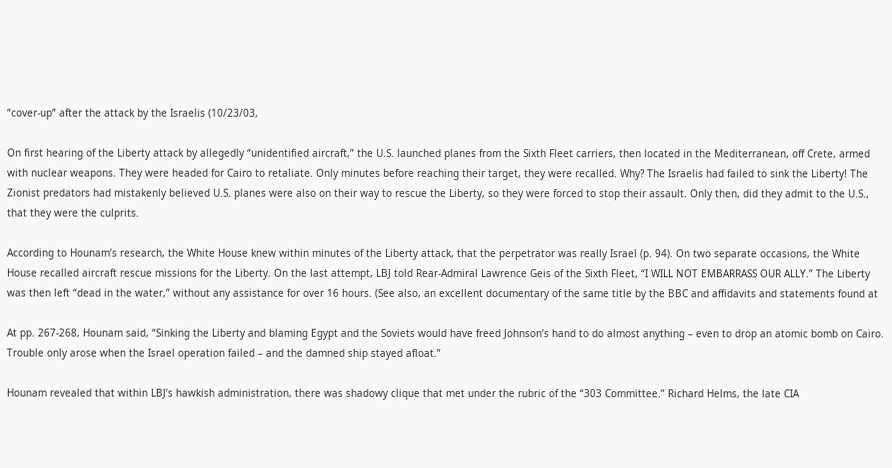“cover-up” after the attack by the Israelis (10/23/03,

On first hearing of the Liberty attack by allegedly “unidentified aircraft,” the U.S. launched planes from the Sixth Fleet carriers, then located in the Mediterranean, off Crete, armed with nuclear weapons. They were headed for Cairo to retaliate. Only minutes before reaching their target, they were recalled. Why? The Israelis had failed to sink the Liberty! The Zionist predators had mistakenly believed U.S. planes were also on their way to rescue the Liberty, so they were forced to stop their assault. Only then, did they admit to the U.S., that they were the culprits.

According to Hounam’s research, the White House knew within minutes of the Liberty attack, that the perpetrator was really Israel (p. 94). On two separate occasions, the White House recalled aircraft rescue missions for the Liberty. On the last attempt, LBJ told Rear-Admiral Lawrence Geis of the Sixth Fleet, “I WILL NOT EMBARRASS OUR ALLY.” The Liberty was then left “dead in the water,” without any assistance for over 16 hours. (See also, an excellent documentary of the same title by the BBC and affidavits and statements found at

At pp. 267-268, Hounam said, “Sinking the Liberty and blaming Egypt and the Soviets would have freed Johnson’s hand to do almost anything – even to drop an atomic bomb on Cairo. Trouble only arose when the Israel operation failed – and the damned ship stayed afloat.”

Hounam revealed that within LBJ’s hawkish administration, there was shadowy clique that met under the rubric of the “303 Committee.” Richard Helms, the late CIA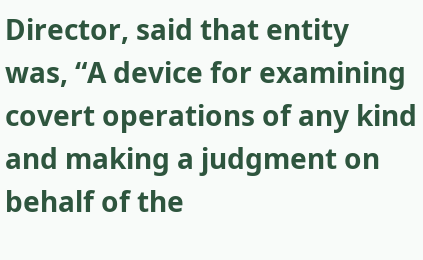Director, said that entity was, “A device for examining covert operations of any kind and making a judgment on behalf of the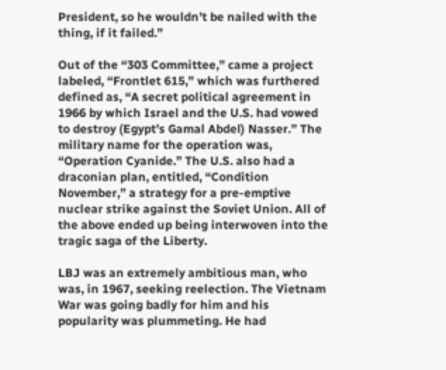President, so he wouldn’t be nailed with the thing, if it failed.”

Out of the “303 Committee,” came a project labeled, “Frontlet 615,” which was furthered defined as, “A secret political agreement in 1966 by which Israel and the U.S. had vowed to destroy (Egypt’s Gamal Abdel) Nasser.” The military name for the operation was, “Operation Cyanide.” The U.S. also had a draconian plan, entitled, “Condition November,” a strategy for a pre-emptive nuclear strike against the Soviet Union. All of the above ended up being interwoven into the tragic saga of the Liberty.

LBJ was an extremely ambitious man, who was, in 1967, seeking reelection. The Vietnam War was going badly for him and his popularity was plummeting. He had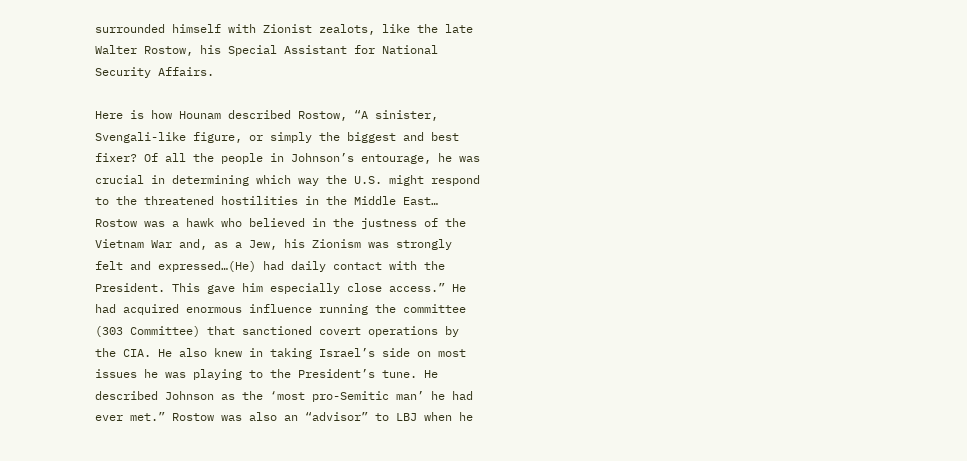surrounded himself with Zionist zealots, like the late Walter Rostow, his Special Assistant for National Security Affairs.

Here is how Hounam described Rostow, “A sinister, Svengali-like figure, or simply the biggest and best fixer? Of all the people in Johnson’s entourage, he was crucial in determining which way the U.S. might respond to the threatened hostilities in the Middle East… Rostow was a hawk who believed in the justness of the Vietnam War and, as a Jew, his Zionism was strongly felt and expressed…(He) had daily contact with the President. This gave him especially close access.” He had acquired enormous influence running the committee (303 Committee) that sanctioned covert operations by the CIA. He also knew in taking Israel’s side on most issues he was playing to the President’s tune. He described Johnson as the ‘most pro-Semitic man’ he had ever met.” Rostow was also an “advisor” to LBJ when he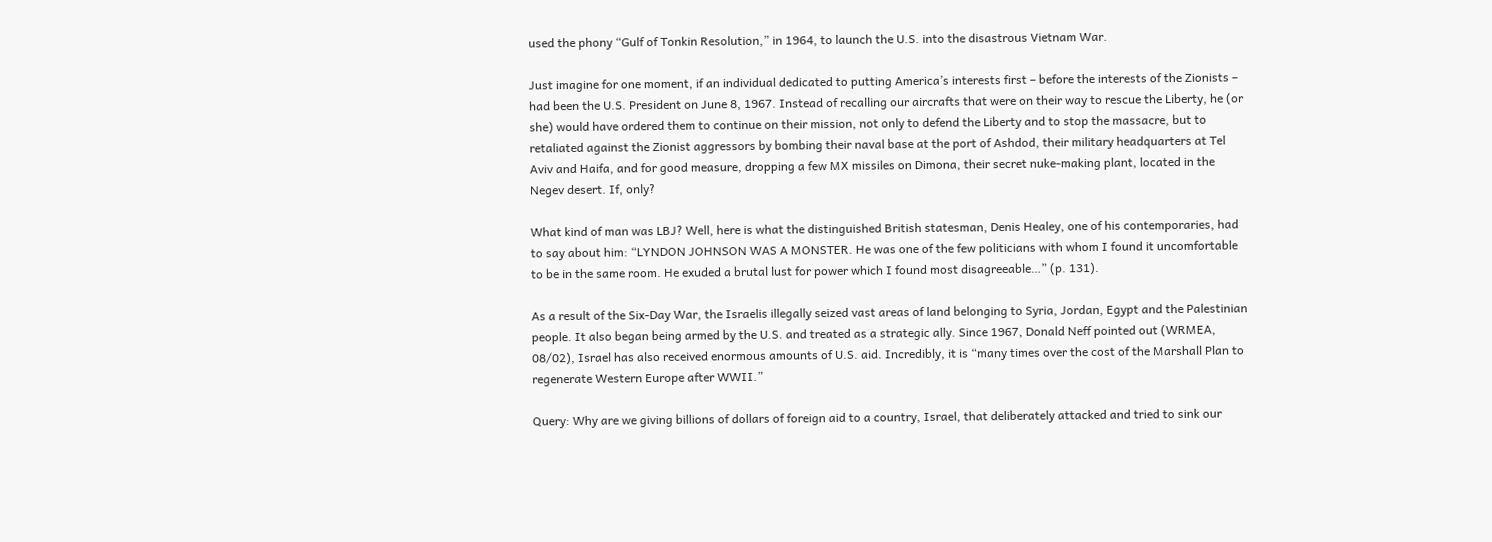used the phony “Gulf of Tonkin Resolution,” in 1964, to launch the U.S. into the disastrous Vietnam War.

Just imagine for one moment, if an individual dedicated to putting America’s interests first – before the interests of the Zionists – had been the U.S. President on June 8, 1967. Instead of recalling our aircrafts that were on their way to rescue the Liberty, he (or she) would have ordered them to continue on their mission, not only to defend the Liberty and to stop the massacre, but to retaliated against the Zionist aggressors by bombing their naval base at the port of Ashdod, their military headquarters at Tel Aviv and Haifa, and for good measure, dropping a few MX missiles on Dimona, their secret nuke-making plant, located in the Negev desert. If, only?

What kind of man was LBJ? Well, here is what the distinguished British statesman, Denis Healey, one of his contemporaries, had to say about him: “LYNDON JOHNSON WAS A MONSTER. He was one of the few politicians with whom I found it uncomfortable to be in the same room. He exuded a brutal lust for power which I found most disagreeable…” (p. 131).

As a result of the Six-Day War, the Israelis illegally seized vast areas of land belonging to Syria, Jordan, Egypt and the Palestinian people. It also began being armed by the U.S. and treated as a strategic ally. Since 1967, Donald Neff pointed out (WRMEA, 08/02), Israel has also received enormous amounts of U.S. aid. Incredibly, it is “many times over the cost of the Marshall Plan to regenerate Western Europe after WWII.”

Query: Why are we giving billions of dollars of foreign aid to a country, Israel, that deliberately attacked and tried to sink our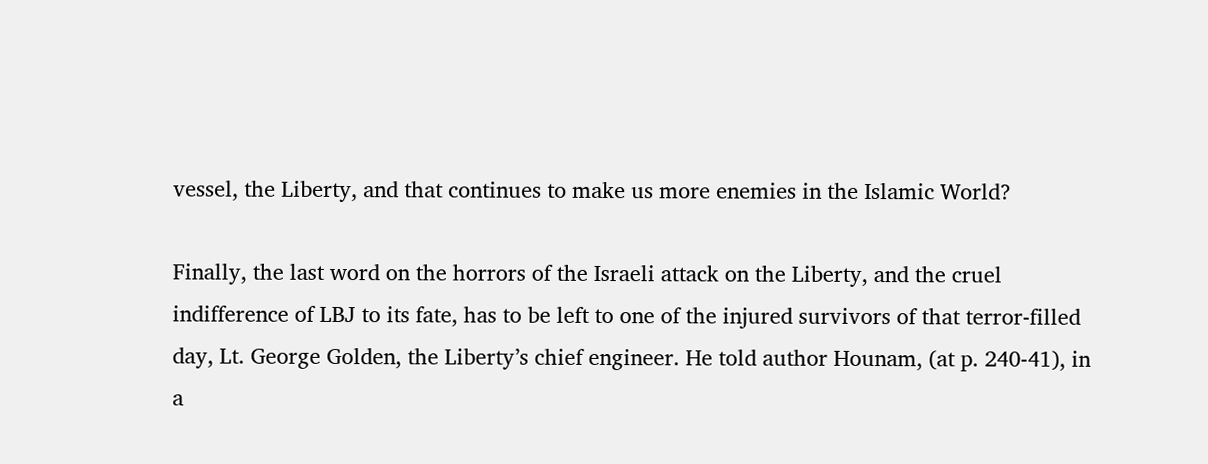vessel, the Liberty, and that continues to make us more enemies in the Islamic World?

Finally, the last word on the horrors of the Israeli attack on the Liberty, and the cruel indifference of LBJ to its fate, has to be left to one of the injured survivors of that terror-filled day, Lt. George Golden, the Liberty’s chief engineer. He told author Hounam, (at p. 240-41), in a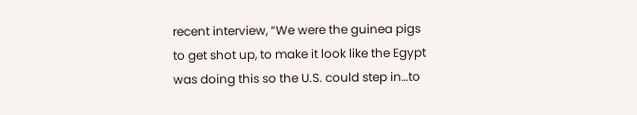recent interview, “We were the guinea pigs to get shot up, to make it look like the Egypt was doing this so the U.S. could step in…to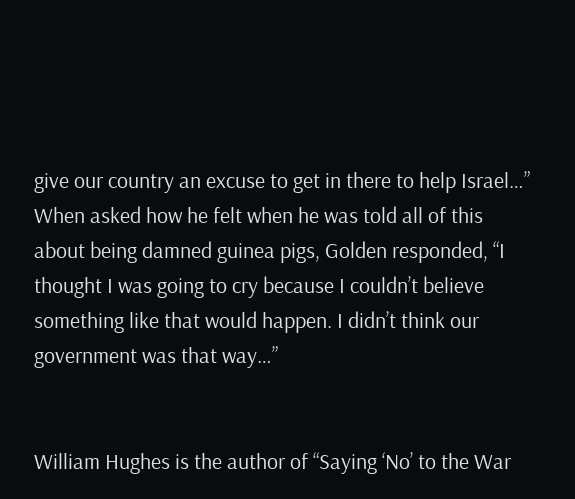give our country an excuse to get in there to help Israel…” When asked how he felt when he was told all of this about being damned guinea pigs, Golden responded, “I thought I was going to cry because I couldn’t believe something like that would happen. I didn’t think our government was that way…”


William Hughes is the author of “Saying ‘No’ to the War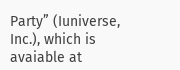Party” (Iuniverse, Inc.), which is avaiable at